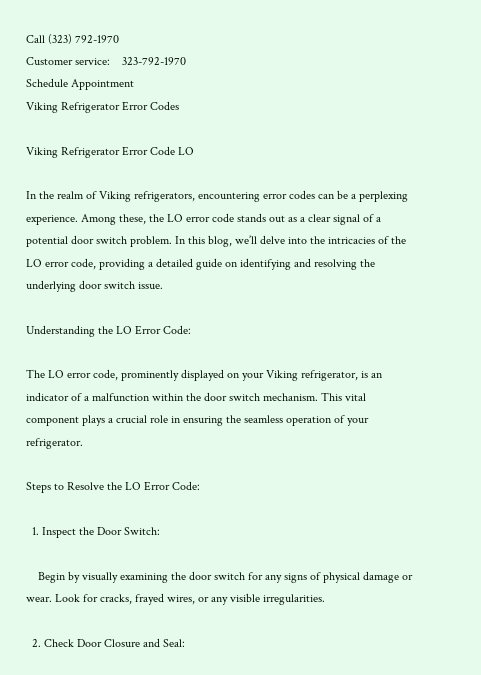Call (323) 792-1970
Customer service:    323-792-1970
Schedule Appointment
Viking Refrigerator Error Codes

Viking Refrigerator Error Code LO

In the realm of Viking refrigerators, encountering error codes can be a perplexing experience. Among these, the LO error code stands out as a clear signal of a potential door switch problem. In this blog, we’ll delve into the intricacies of the LO error code, providing a detailed guide on identifying and resolving the underlying door switch issue.

Understanding the LO Error Code:

The LO error code, prominently displayed on your Viking refrigerator, is an indicator of a malfunction within the door switch mechanism. This vital component plays a crucial role in ensuring the seamless operation of your refrigerator.

Steps to Resolve the LO Error Code:

  1. Inspect the Door Switch:

    Begin by visually examining the door switch for any signs of physical damage or wear. Look for cracks, frayed wires, or any visible irregularities.

  2. Check Door Closure and Seal: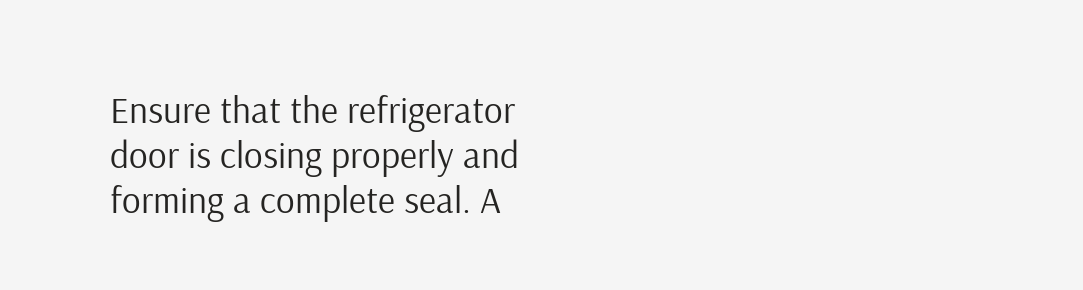Ensure that the refrigerator door is closing properly and forming a complete seal. A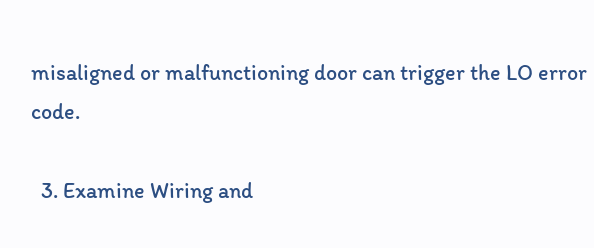misaligned or malfunctioning door can trigger the LO error code.

  3. Examine Wiring and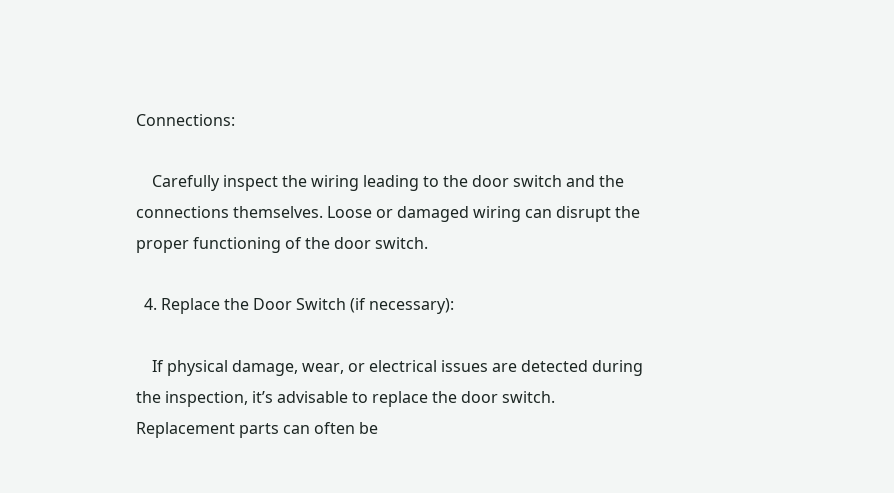Connections:

    Carefully inspect the wiring leading to the door switch and the connections themselves. Loose or damaged wiring can disrupt the proper functioning of the door switch.

  4. Replace the Door Switch (if necessary):

    If physical damage, wear, or electrical issues are detected during the inspection, it’s advisable to replace the door switch. Replacement parts can often be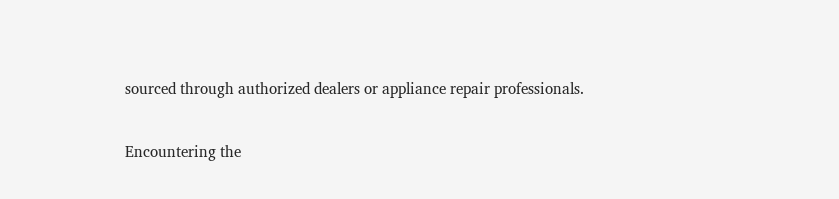sourced through authorized dealers or appliance repair professionals.

Encountering the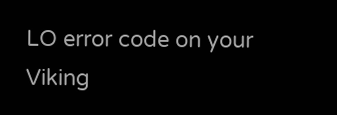LO error code on your Viking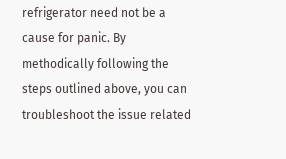refrigerator need not be a cause for panic. By methodically following the steps outlined above, you can troubleshoot the issue related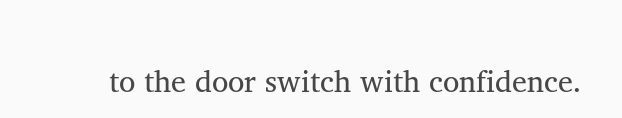to the door switch with confidence.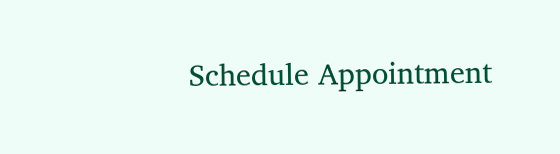Schedule Appointment